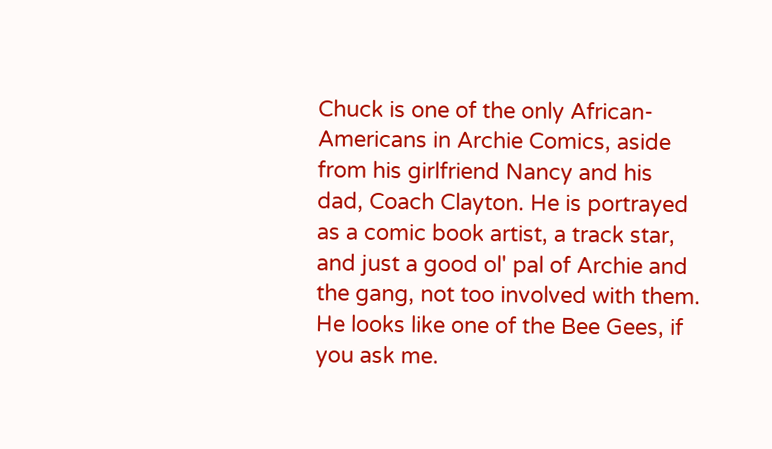Chuck is one of the only African-Americans in Archie Comics, aside from his girlfriend Nancy and his dad, Coach Clayton. He is portrayed as a comic book artist, a track star, and just a good ol' pal of Archie and the gang, not too involved with them. He looks like one of the Bee Gees, if you ask me.